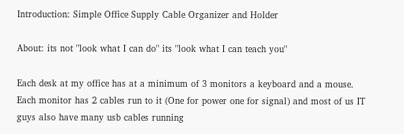Introduction: Simple Office Supply Cable Organizer and Holder

About: its not "look what I can do" its "look what I can teach you"

Each desk at my office has at a minimum of 3 monitors a keyboard and a mouse. Each monitor has 2 cables run to it (One for power one for signal) and most of us IT guys also have many usb cables running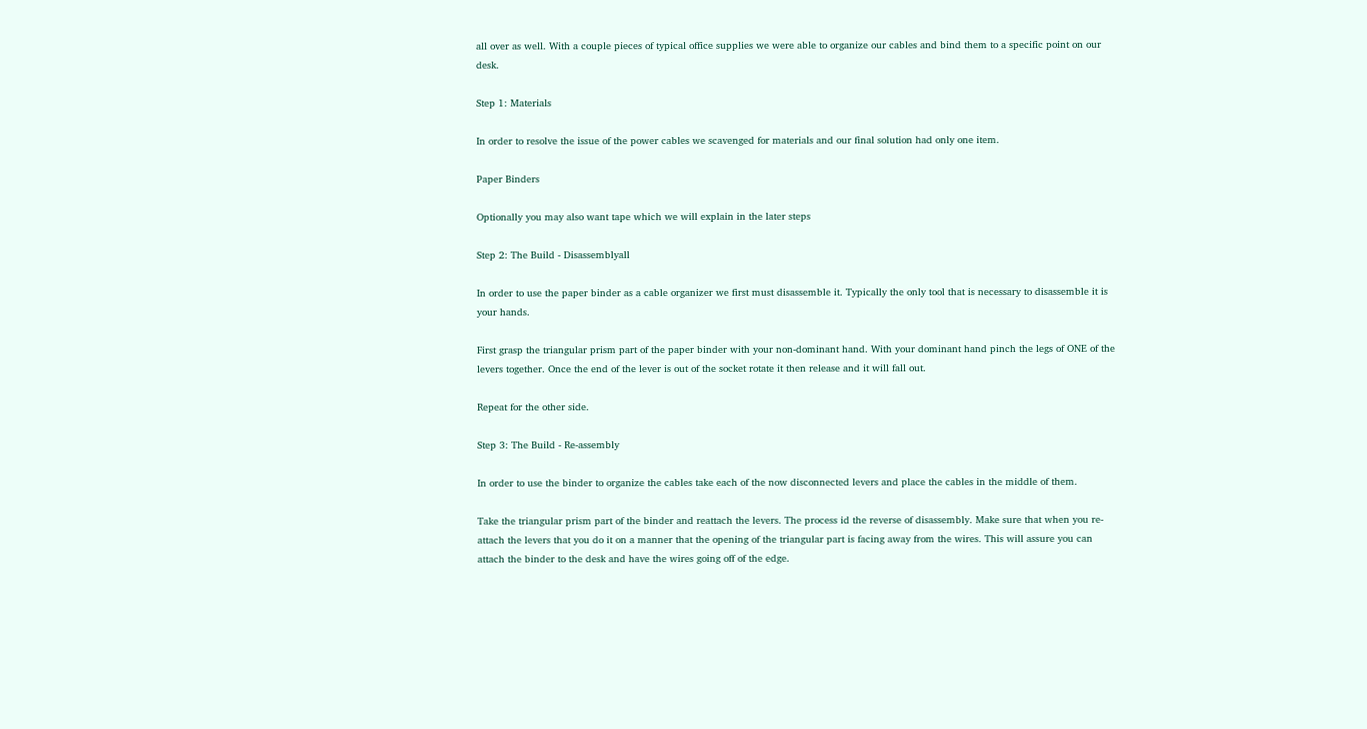all over as well. With a couple pieces of typical office supplies we were able to organize our cables and bind them to a specific point on our desk.

Step 1: Materials

In order to resolve the issue of the power cables we scavenged for materials and our final solution had only one item.

Paper Binders

Optionally you may also want tape which we will explain in the later steps

Step 2: The Build - Disassemblyall

In order to use the paper binder as a cable organizer we first must disassemble it. Typically the only tool that is necessary to disassemble it is your hands.

First grasp the triangular prism part of the paper binder with your non-dominant hand. With your dominant hand pinch the legs of ONE of the levers together. Once the end of the lever is out of the socket rotate it then release and it will fall out.

Repeat for the other side.

Step 3: The Build - Re-assembly

In order to use the binder to organize the cables take each of the now disconnected levers and place the cables in the middle of them.

Take the triangular prism part of the binder and reattach the levers. The process id the reverse of disassembly. Make sure that when you re-attach the levers that you do it on a manner that the opening of the triangular part is facing away from the wires. This will assure you can attach the binder to the desk and have the wires going off of the edge.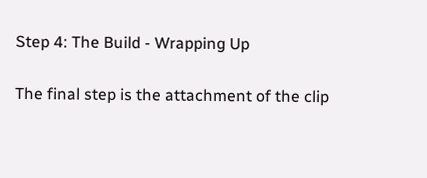Step 4: The Build - Wrapping Up

The final step is the attachment of the clip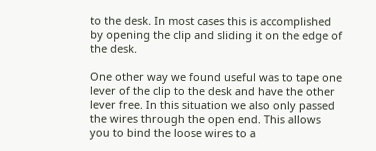to the desk. In most cases this is accomplished by opening the clip and sliding it on the edge of the desk.

One other way we found useful was to tape one lever of the clip to the desk and have the other lever free. In this situation we also only passed the wires through the open end. This allows you to bind the loose wires to a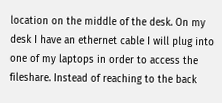location on the middle of the desk. On my desk I have an ethernet cable I will plug into one of my laptops in order to access the fileshare. Instead of reaching to the back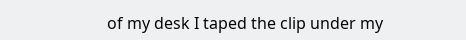of my desk I taped the clip under my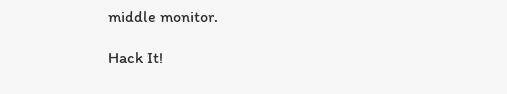middle monitor.

Hack It!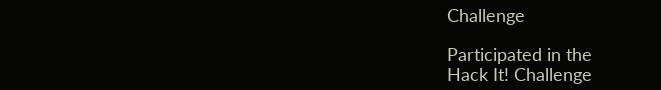Challenge

Participated in the
Hack It! Challenge